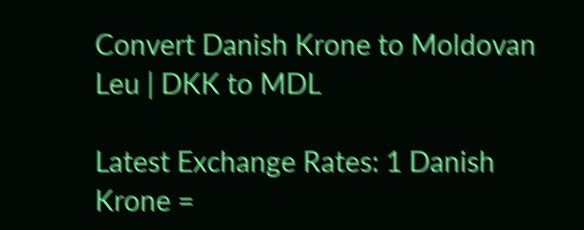Convert Danish Krone to Moldovan Leu | DKK to MDL

Latest Exchange Rates: 1 Danish Krone =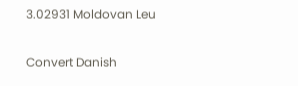3.02931 Moldovan Leu

Convert Danish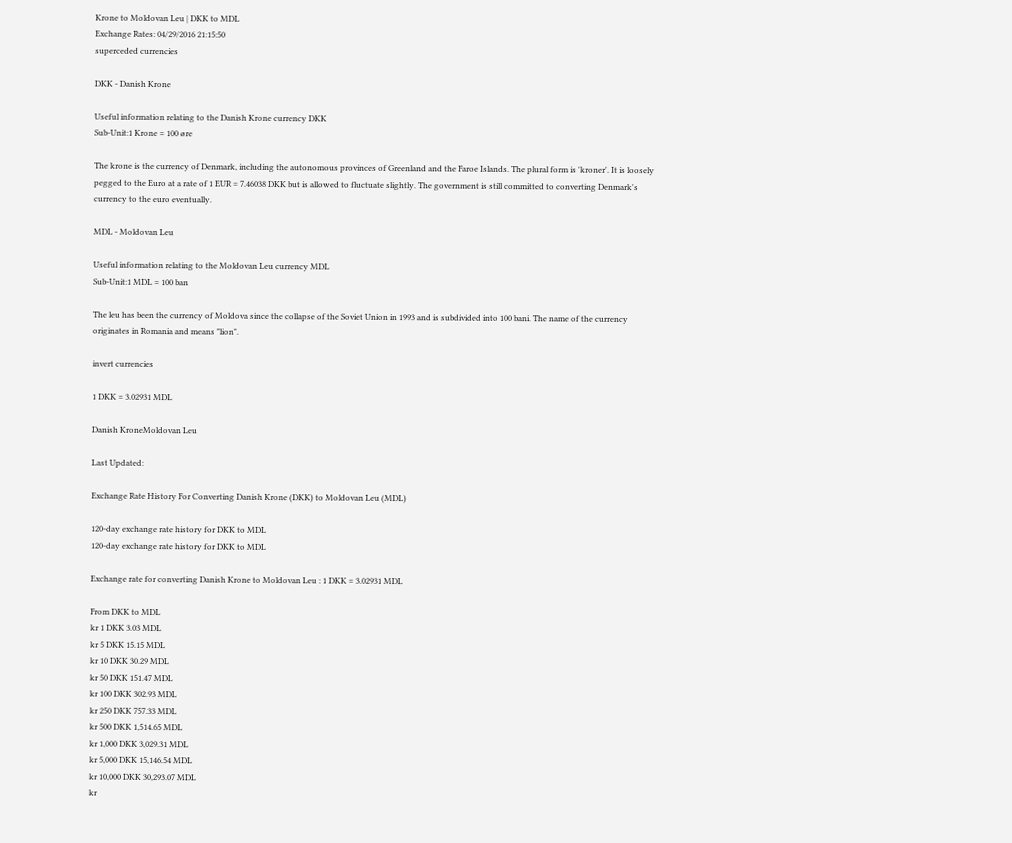Krone to Moldovan Leu | DKK to MDL
Exchange Rates: 04/29/2016 21:15:50
superceded currencies

DKK - Danish Krone

Useful information relating to the Danish Krone currency DKK
Sub-Unit:1 Krone = 100 øre

The krone is the currency of Denmark, including the autonomous provinces of Greenland and the Faroe Islands. The plural form is 'kroner'. It is loosely pegged to the Euro at a rate of 1 EUR = 7.46038 DKK but is allowed to fluctuate slightly. The government is still committed to converting Denmark's currency to the euro eventually.

MDL - Moldovan Leu

Useful information relating to the Moldovan Leu currency MDL
Sub-Unit:1 MDL = 100 ban

The leu has been the currency of Moldova since the collapse of the Soviet Union in 1993 and is subdivided into 100 bani. The name of the currency originates in Romania and means "lion".

invert currencies

1 DKK = 3.02931 MDL

Danish KroneMoldovan Leu

Last Updated:

Exchange Rate History For Converting Danish Krone (DKK) to Moldovan Leu (MDL)

120-day exchange rate history for DKK to MDL
120-day exchange rate history for DKK to MDL

Exchange rate for converting Danish Krone to Moldovan Leu : 1 DKK = 3.02931 MDL

From DKK to MDL
kr 1 DKK 3.03 MDL
kr 5 DKK 15.15 MDL
kr 10 DKK 30.29 MDL
kr 50 DKK 151.47 MDL
kr 100 DKK 302.93 MDL
kr 250 DKK 757.33 MDL
kr 500 DKK 1,514.65 MDL
kr 1,000 DKK 3,029.31 MDL
kr 5,000 DKK 15,146.54 MDL
kr 10,000 DKK 30,293.07 MDL
kr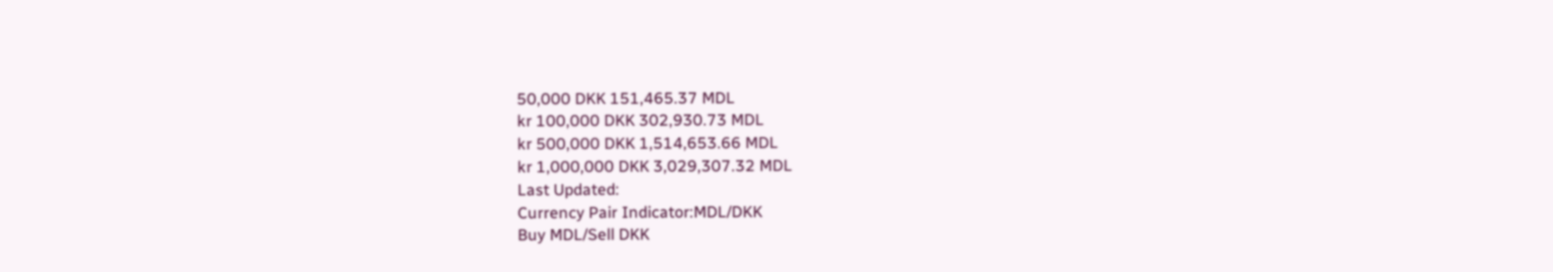50,000 DKK 151,465.37 MDL
kr 100,000 DKK 302,930.73 MDL
kr 500,000 DKK 1,514,653.66 MDL
kr 1,000,000 DKK 3,029,307.32 MDL
Last Updated:
Currency Pair Indicator:MDL/DKK
Buy MDL/Sell DKK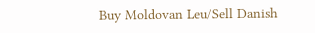Buy Moldovan Leu/Sell Danish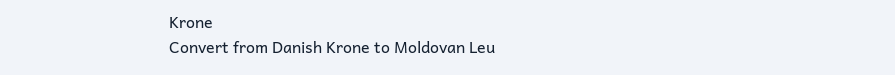Krone
Convert from Danish Krone to Moldovan Leu